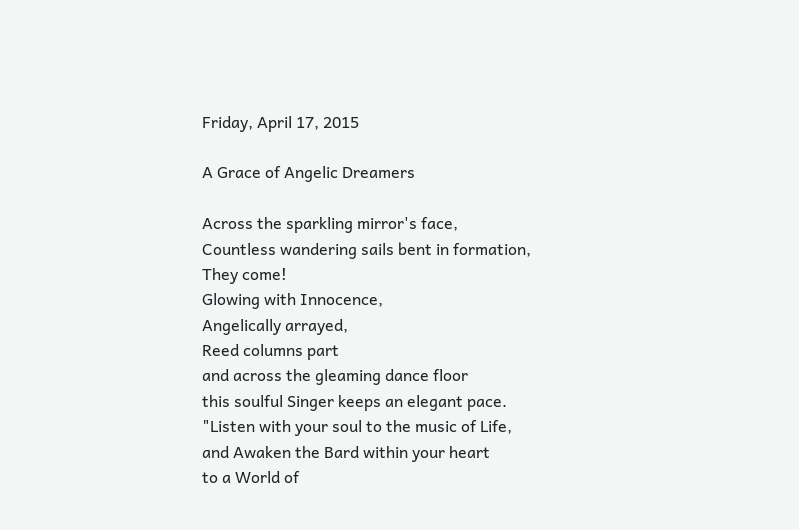Friday, April 17, 2015

A Grace of Angelic Dreamers

Across the sparkling mirror's face,
Countless wandering sails bent in formation,
They come!
Glowing with Innocence,
Angelically arrayed,
Reed columns part
and across the gleaming dance floor
this soulful Singer keeps an elegant pace.
"Listen with your soul to the music of Life,
and Awaken the Bard within your heart
to a World of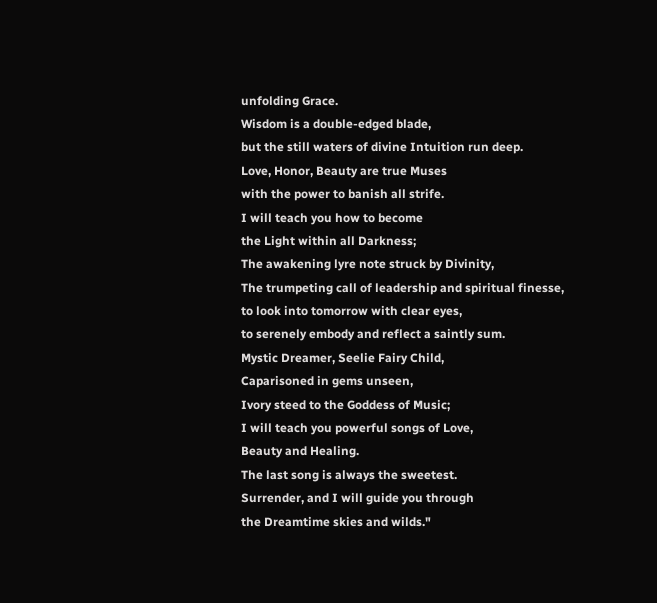unfolding Grace.
Wisdom is a double-edged blade,
but the still waters of divine Intuition run deep.
Love, Honor, Beauty are true Muses
with the power to banish all strife.
I will teach you how to become
the Light within all Darkness;
The awakening lyre note struck by Divinity,
The trumpeting call of leadership and spiritual finesse,
to look into tomorrow with clear eyes,
to serenely embody and reflect a saintly sum.
Mystic Dreamer, Seelie Fairy Child,
Caparisoned in gems unseen,
Ivory steed to the Goddess of Music;
I will teach you powerful songs of Love,
Beauty and Healing.
The last song is always the sweetest.
Surrender, and I will guide you through
the Dreamtime skies and wilds."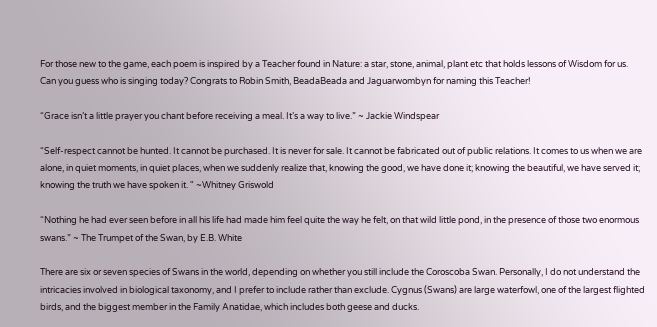For those new to the game, each poem is inspired by a Teacher found in Nature: a star, stone, animal, plant etc that holds lessons of Wisdom for us. Can you guess who is singing today? Congrats to Robin Smith, BeadaBeada and Jaguarwombyn for naming this Teacher!

“Grace isn’t a little prayer you chant before receiving a meal. It’s a way to live.” ~ Jackie Windspear

“Self-respect cannot be hunted. It cannot be purchased. It is never for sale. It cannot be fabricated out of public relations. It comes to us when we are alone, in quiet moments, in quiet places, when we suddenly realize that, knowing the good, we have done it; knowing the beautiful, we have served it; knowing the truth we have spoken it. " ~Whitney Griswold

“Nothing he had ever seen before in all his life had made him feel quite the way he felt, on that wild little pond, in the presence of those two enormous swans.” ~ The Trumpet of the Swan, by E.B. White

There are six or seven species of Swans in the world, depending on whether you still include the Coroscoba Swan. Personally, I do not understand the intricacies involved in biological taxonomy, and I prefer to include rather than exclude. Cygnus (Swans) are large waterfowl, one of the largest flighted birds, and the biggest member in the Family Anatidae, which includes both geese and ducks.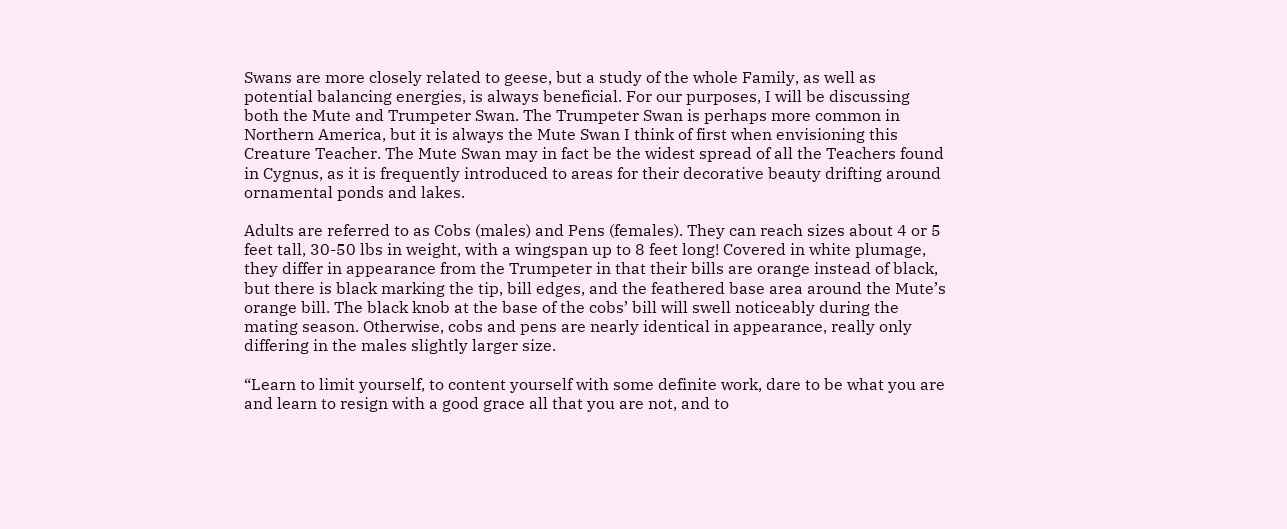Swans are more closely related to geese, but a study of the whole Family, as well as potential balancing energies, is always beneficial. For our purposes, I will be discussing both the Mute and Trumpeter Swan. The Trumpeter Swan is perhaps more common in Northern America, but it is always the Mute Swan I think of first when envisioning this Creature Teacher. The Mute Swan may in fact be the widest spread of all the Teachers found in Cygnus, as it is frequently introduced to areas for their decorative beauty drifting around ornamental ponds and lakes.

Adults are referred to as Cobs (males) and Pens (females). They can reach sizes about 4 or 5 feet tall, 30-50 lbs in weight, with a wingspan up to 8 feet long! Covered in white plumage, they differ in appearance from the Trumpeter in that their bills are orange instead of black, but there is black marking the tip, bill edges, and the feathered base area around the Mute’s orange bill. The black knob at the base of the cobs’ bill will swell noticeably during the mating season. Otherwise, cobs and pens are nearly identical in appearance, really only differing in the males slightly larger size.

“Learn to limit yourself, to content yourself with some definite work, dare to be what you are and learn to resign with a good grace all that you are not, and to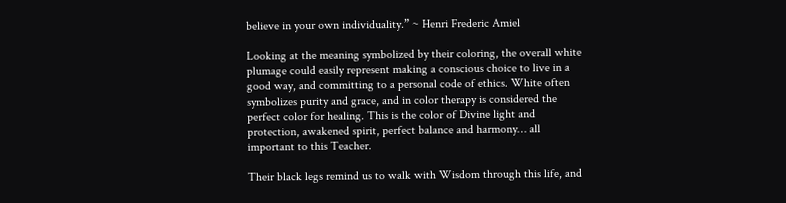believe in your own individuality.” ~ Henri Frederic Amiel

Looking at the meaning symbolized by their coloring, the overall white plumage could easily represent making a conscious choice to live in a good way, and committing to a personal code of ethics. White often symbolizes purity and grace, and in color therapy is considered the perfect color for healing. This is the color of Divine light and protection, awakened spirit, perfect balance and harmony… all important to this Teacher.

Their black legs remind us to walk with Wisdom through this life, and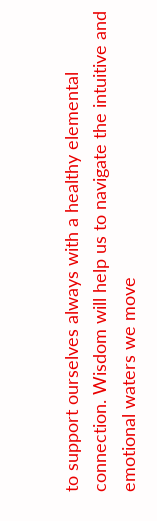to support ourselves always with a healthy elemental connection. Wisdom will help us to navigate the intuitive and emotional waters we move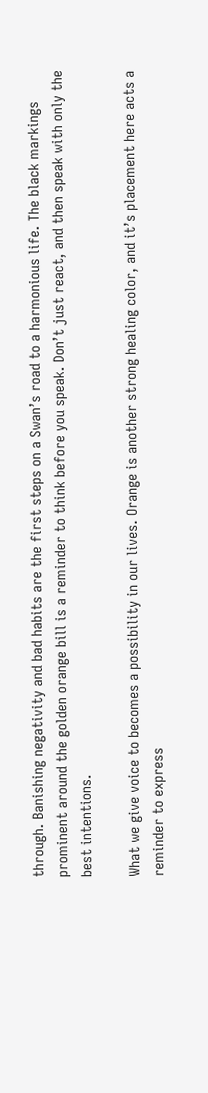through. Banishing negativity and bad habits are the first steps on a Swan’s road to a harmonious life. The black markings prominent around the golden orange bill is a reminder to think before you speak. Don’t just react, and then speak with only the best intentions.

What we give voice to becomes a possibility in our lives. Orange is another strong healing color, and it’s placement here acts a reminder to express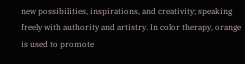new possibilities, inspirations, and creativity; speaking freely with authority and artistry. In color therapy, orange is used to promote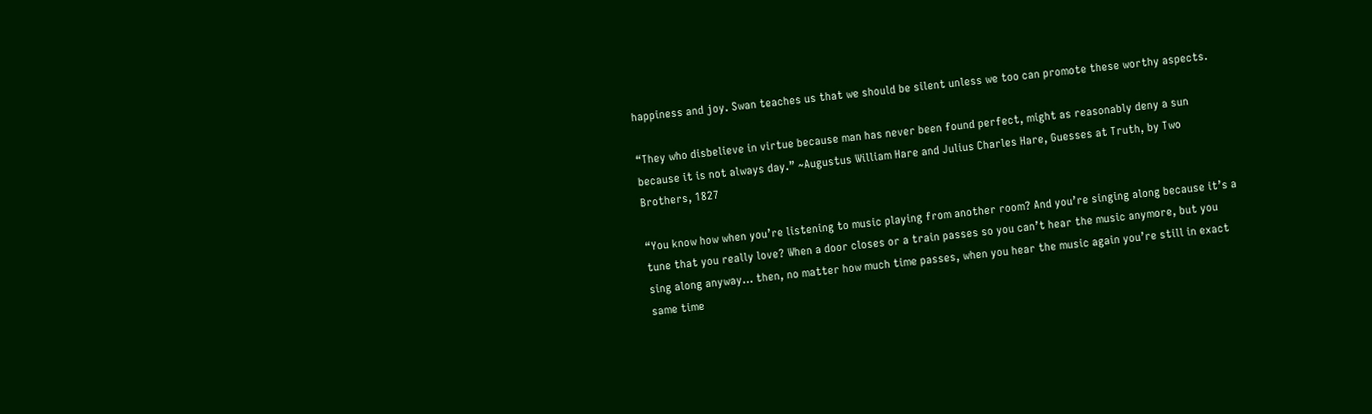happiness and joy. Swan teaches us that we should be silent unless we too can promote these worthy aspects.

“They who disbelieve in virtue because man has never been found perfect, might as reasonably deny a sun because it is not always day.” ~Augustus William Hare and Julius Charles Hare, Guesses at Truth, by Two Brothers, 1827

“You know how when you’re listening to music playing from another room? And you’re singing along because it’s a tune that you really love? When a door closes or a train passes so you can’t hear the music anymore, but you sing along anyway… then, no matter how much time passes, when you hear the music again you’re still in exact same time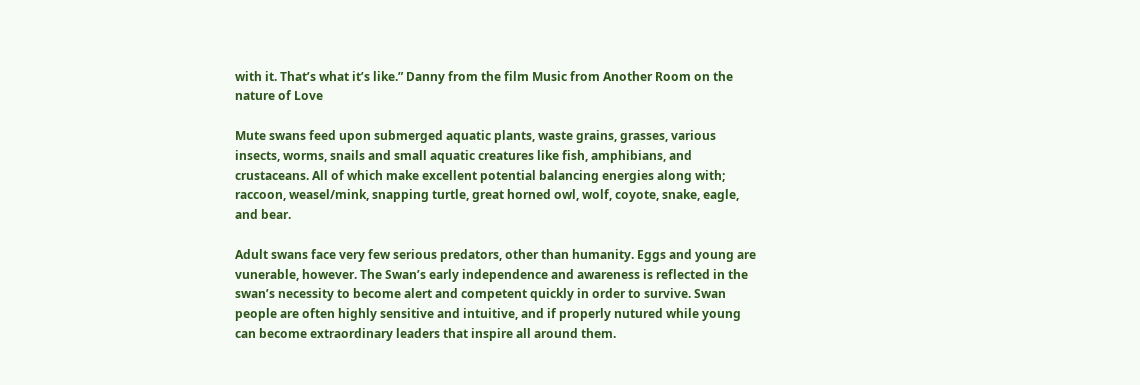with it. That’s what it’s like.” Danny from the film Music from Another Room on the nature of Love

Mute swans feed upon submerged aquatic plants, waste grains, grasses, various insects, worms, snails and small aquatic creatures like fish, amphibians, and crustaceans. All of which make excellent potential balancing energies along with; raccoon, weasel/mink, snapping turtle, great horned owl, wolf, coyote, snake, eagle, and bear.

Adult swans face very few serious predators, other than humanity. Eggs and young are vunerable, however. The Swan’s early independence and awareness is reflected in the swan’s necessity to become alert and competent quickly in order to survive. Swan people are often highly sensitive and intuitive, and if properly nutured while young can become extraordinary leaders that inspire all around them.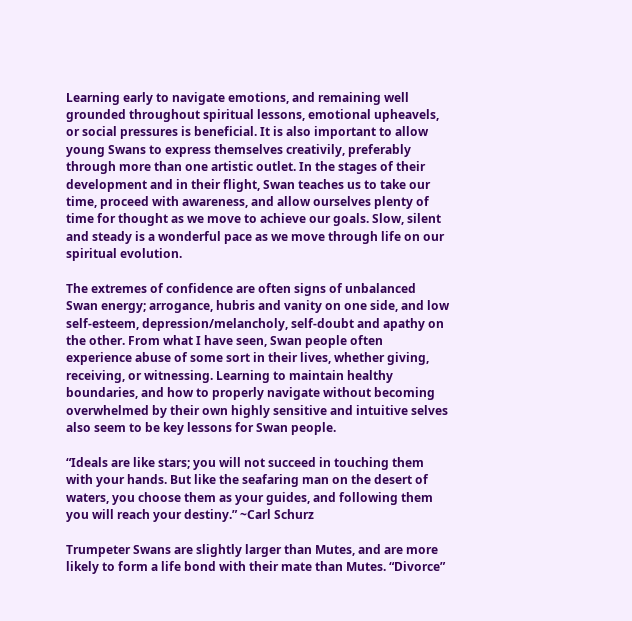Learning early to navigate emotions, and remaining well grounded throughout spiritual lessons, emotional upheavels, or social pressures is beneficial. It is also important to allow young Swans to express themselves creativily, preferably through more than one artistic outlet. In the stages of their development and in their flight, Swan teaches us to take our time, proceed with awareness, and allow ourselves plenty of time for thought as we move to achieve our goals. Slow, silent and steady is a wonderful pace as we move through life on our spiritual evolution.

The extremes of confidence are often signs of unbalanced Swan energy; arrogance, hubris and vanity on one side, and low self-esteem, depression/melancholy, self-doubt and apathy on the other. From what I have seen, Swan people often experience abuse of some sort in their lives, whether giving, receiving, or witnessing. Learning to maintain healthy boundaries, and how to properly navigate without becoming overwhelmed by their own highly sensitive and intuitive selves also seem to be key lessons for Swan people.

“Ideals are like stars; you will not succeed in touching them with your hands. But like the seafaring man on the desert of waters, you choose them as your guides, and following them you will reach your destiny.” ~Carl Schurz

Trumpeter Swans are slightly larger than Mutes, and are more likely to form a life bond with their mate than Mutes. “Divorce”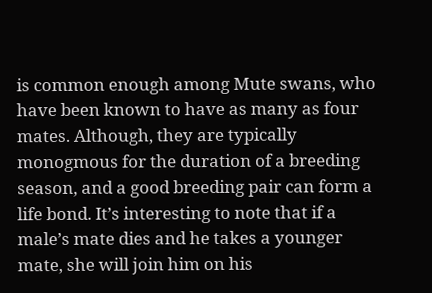is common enough among Mute swans, who have been known to have as many as four mates. Although, they are typically monogmous for the duration of a breeding season, and a good breeding pair can form a life bond. It’s interesting to note that if a male’s mate dies and he takes a younger mate, she will join him on his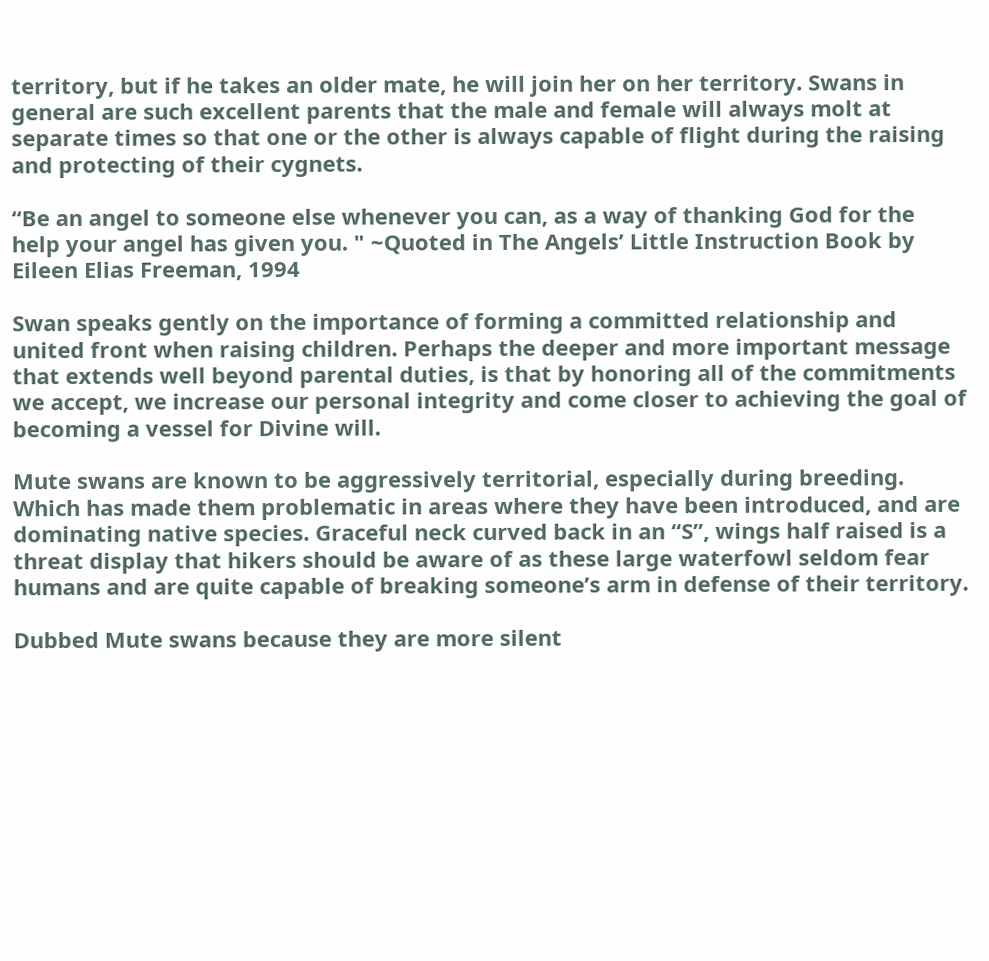territory, but if he takes an older mate, he will join her on her territory. Swans in general are such excellent parents that the male and female will always molt at separate times so that one or the other is always capable of flight during the raising and protecting of their cygnets.

“Be an angel to someone else whenever you can, as a way of thanking God for the help your angel has given you. " ~Quoted in The Angels’ Little Instruction Book by Eileen Elias Freeman, 1994

Swan speaks gently on the importance of forming a committed relationship and united front when raising children. Perhaps the deeper and more important message that extends well beyond parental duties, is that by honoring all of the commitments we accept, we increase our personal integrity and come closer to achieving the goal of becoming a vessel for Divine will.

Mute swans are known to be aggressively territorial, especially during breeding. Which has made them problematic in areas where they have been introduced, and are dominating native species. Graceful neck curved back in an “S”, wings half raised is a threat display that hikers should be aware of as these large waterfowl seldom fear humans and are quite capable of breaking someone’s arm in defense of their territory.

Dubbed Mute swans because they are more silent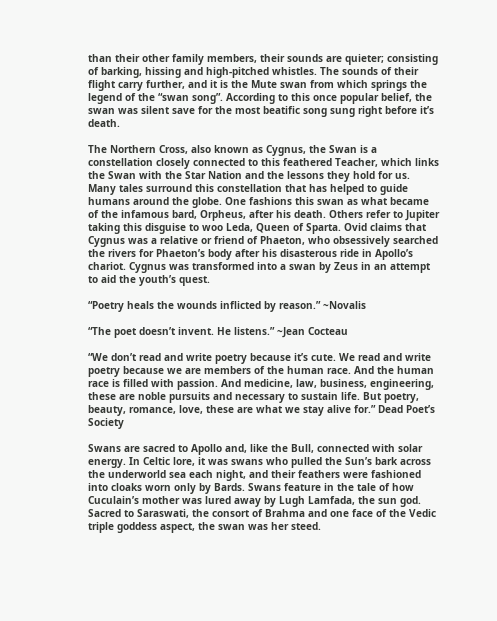than their other family members, their sounds are quieter; consisting of barking, hissing and high-pitched whistles. The sounds of their flight carry further, and it is the Mute swan from which springs the legend of the “swan song”. According to this once popular belief, the swan was silent save for the most beatific song sung right before it’s death.

The Northern Cross, also known as Cygnus, the Swan is a constellation closely connected to this feathered Teacher, which links the Swan with the Star Nation and the lessons they hold for us. Many tales surround this constellation that has helped to guide humans around the globe. One fashions this swan as what became of the infamous bard, Orpheus, after his death. Others refer to Jupiter taking this disguise to woo Leda, Queen of Sparta. Ovid claims that Cygnus was a relative or friend of Phaeton, who obsessively searched the rivers for Phaeton’s body after his disasterous ride in Apollo’s chariot. Cygnus was transformed into a swan by Zeus in an attempt to aid the youth’s quest.

“Poetry heals the wounds inflicted by reason.” ~Novalis

“The poet doesn’t invent. He listens.” ~Jean Cocteau

“We don’t read and write poetry because it’s cute. We read and write poetry because we are members of the human race. And the human race is filled with passion. And medicine, law, business, engineering, these are noble pursuits and necessary to sustain life. But poetry, beauty, romance, love, these are what we stay alive for.” Dead Poet’s Society

Swans are sacred to Apollo and, like the Bull, connected with solar energy. In Celtic lore, it was swans who pulled the Sun’s bark across the underworld sea each night, and their feathers were fashioned into cloaks worn only by Bards. Swans feature in the tale of how Cuculain’s mother was lured away by Lugh Lamfada, the sun god. Sacred to Saraswati, the consort of Brahma and one face of the Vedic triple goddess aspect, the swan was her steed.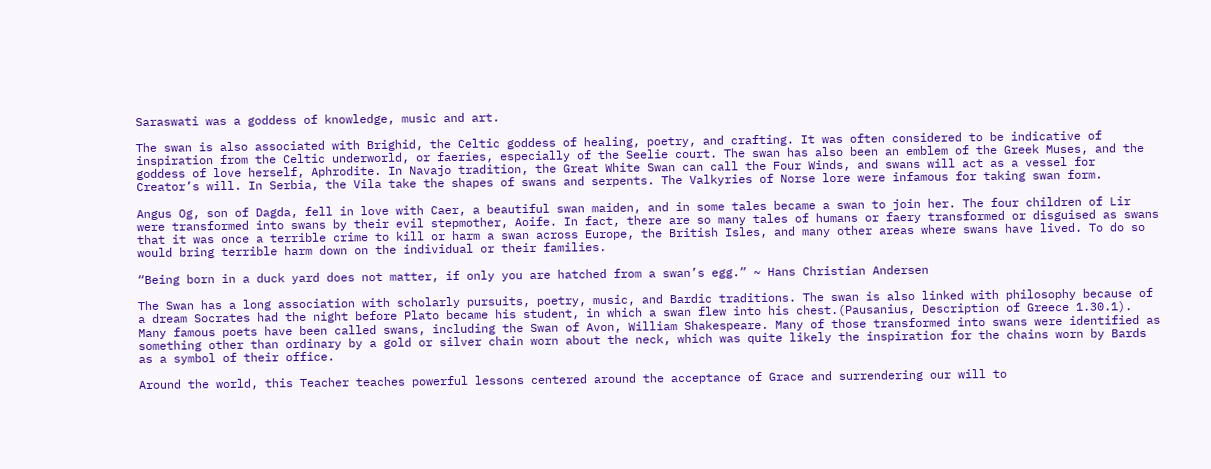Saraswati was a goddess of knowledge, music and art.

The swan is also associated with Brighid, the Celtic goddess of healing, poetry, and crafting. It was often considered to be indicative of inspiration from the Celtic underworld, or faeries, especially of the Seelie court. The swan has also been an emblem of the Greek Muses, and the goddess of love herself, Aphrodite. In Navajo tradition, the Great White Swan can call the Four Winds, and swans will act as a vessel for Creator’s will. In Serbia, the Vila take the shapes of swans and serpents. The Valkyries of Norse lore were infamous for taking swan form.

Angus Og, son of Dagda, fell in love with Caer, a beautiful swan maiden, and in some tales became a swan to join her. The four children of Lir were transformed into swans by their evil stepmother, Aoife. In fact, there are so many tales of humans or faery transformed or disguised as swans that it was once a terrible crime to kill or harm a swan across Europe, the British Isles, and many other areas where swans have lived. To do so would bring terrible harm down on the individual or their families.

“Being born in a duck yard does not matter, if only you are hatched from a swan’s egg.” ~ Hans Christian Andersen

The Swan has a long association with scholarly pursuits, poetry, music, and Bardic traditions. The swan is also linked with philosophy because of a dream Socrates had the night before Plato became his student, in which a swan flew into his chest.(Pausanius, Description of Greece 1.30.1). Many famous poets have been called swans, including the Swan of Avon, William Shakespeare. Many of those transformed into swans were identified as something other than ordinary by a gold or silver chain worn about the neck, which was quite likely the inspiration for the chains worn by Bards as a symbol of their office.

Around the world, this Teacher teaches powerful lessons centered around the acceptance of Grace and surrendering our will to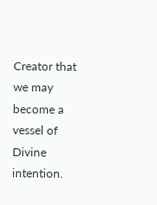Creator that we may become a vessel of Divine intention.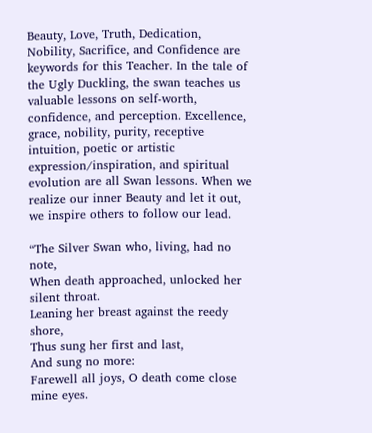Beauty, Love, Truth, Dedication, Nobility, Sacrifice, and Confidence are keywords for this Teacher. In the tale of the Ugly Duckling, the swan teaches us valuable lessons on self-worth, confidence, and perception. Excellence, grace, nobility, purity, receptive intuition, poetic or artistic expression/inspiration, and spiritual evolution are all Swan lessons. When we realize our inner Beauty and let it out, we inspire others to follow our lead.

“The Silver Swan who, living, had no note,
When death approached, unlocked her silent throat.
Leaning her breast against the reedy shore,
Thus sung her first and last,
And sung no more:
Farewell all joys, O death come close mine eyes.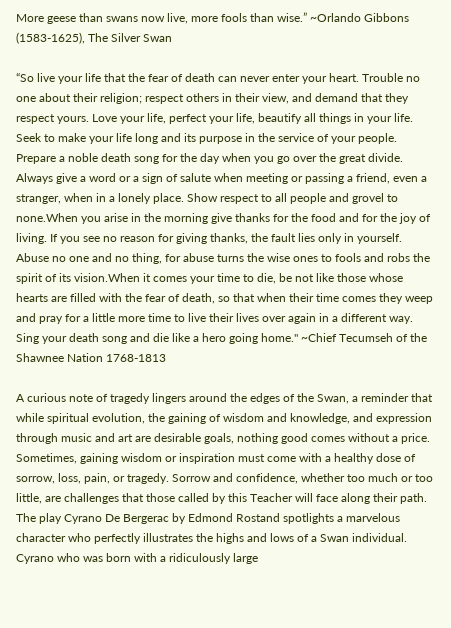More geese than swans now live, more fools than wise.” ~Orlando Gibbons (1583-1625), The Silver Swan

“So live your life that the fear of death can never enter your heart. Trouble no one about their religion; respect others in their view, and demand that they respect yours. Love your life, perfect your life, beautify all things in your life. Seek to make your life long and its purpose in the service of your people. Prepare a noble death song for the day when you go over the great divide. Always give a word or a sign of salute when meeting or passing a friend, even a stranger, when in a lonely place. Show respect to all people and grovel to none.When you arise in the morning give thanks for the food and for the joy of living. If you see no reason for giving thanks, the fault lies only in yourself. Abuse no one and no thing, for abuse turns the wise ones to fools and robs the spirit of its vision.When it comes your time to die, be not like those whose hearts are filled with the fear of death, so that when their time comes they weep and pray for a little more time to live their lives over again in a different way. Sing your death song and die like a hero going home." ~Chief Tecumseh of the Shawnee Nation 1768-1813

A curious note of tragedy lingers around the edges of the Swan, a reminder that while spiritual evolution, the gaining of wisdom and knowledge, and expression through music and art are desirable goals, nothing good comes without a price. Sometimes, gaining wisdom or inspiration must come with a healthy dose of sorrow, loss, pain, or tragedy. Sorrow and confidence, whether too much or too little, are challenges that those called by this Teacher will face along their path. The play Cyrano De Bergerac by Edmond Rostand spotlights a marvelous character who perfectly illustrates the highs and lows of a Swan individual. Cyrano who was born with a ridiculously large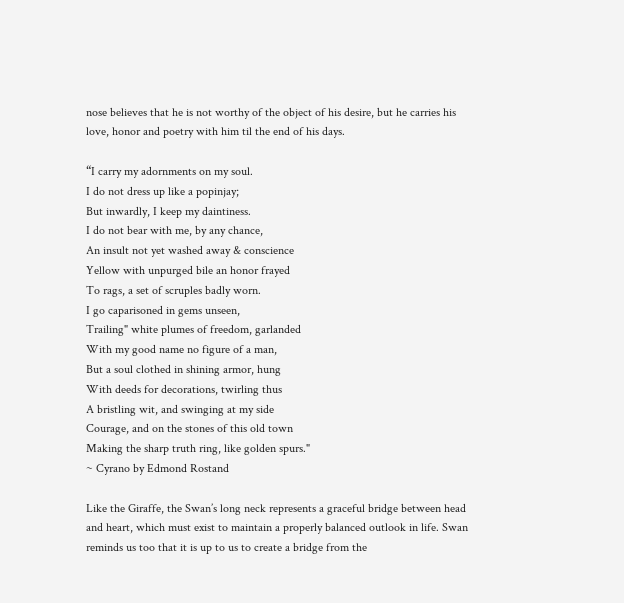nose believes that he is not worthy of the object of his desire, but he carries his love, honor and poetry with him til the end of his days.

“I carry my adornments on my soul.
I do not dress up like a popinjay;
But inwardly, I keep my daintiness.
I do not bear with me, by any chance,
An insult not yet washed away & conscience
Yellow with unpurged bile an honor frayed
To rags, a set of scruples badly worn.
I go caparisoned in gems unseen,
Trailing" white plumes of freedom, garlanded
With my good name no figure of a man,
But a soul clothed in shining armor, hung
With deeds for decorations, twirling thus
A bristling wit, and swinging at my side
Courage, and on the stones of this old town
Making the sharp truth ring, like golden spurs."
~ Cyrano by Edmond Rostand

Like the Giraffe, the Swan’s long neck represents a graceful bridge between head and heart, which must exist to maintain a properly balanced outlook in life. Swan reminds us too that it is up to us to create a bridge from the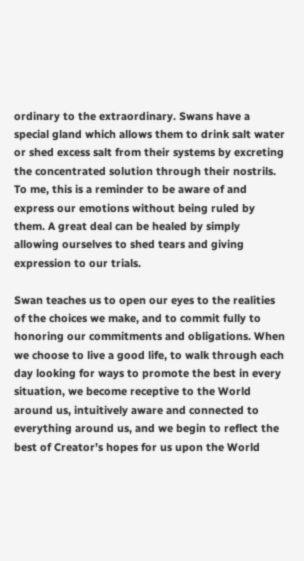ordinary to the extraordinary. Swans have a special gland which allows them to drink salt water or shed excess salt from their systems by excreting the concentrated solution through their nostrils. To me, this is a reminder to be aware of and express our emotions without being ruled by them. A great deal can be healed by simply allowing ourselves to shed tears and giving expression to our trials.

Swan teaches us to open our eyes to the realities of the choices we make, and to commit fully to honoring our commitments and obligations. When we choose to live a good life, to walk through each day looking for ways to promote the best in every situation, we become receptive to the World around us, intuitively aware and connected to everything around us, and we begin to reflect the best of Creator’s hopes for us upon the World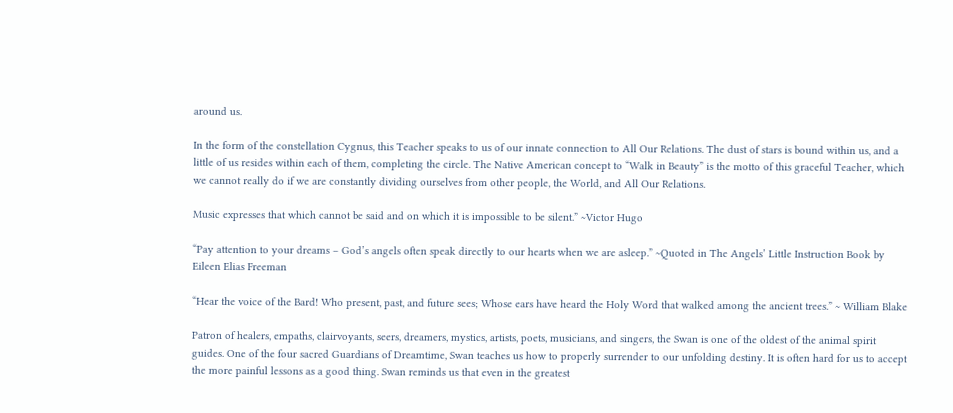around us.

In the form of the constellation Cygnus, this Teacher speaks to us of our innate connection to All Our Relations. The dust of stars is bound within us, and a little of us resides within each of them, completing the circle. The Native American concept to “Walk in Beauty” is the motto of this graceful Teacher, which we cannot really do if we are constantly dividing ourselves from other people, the World, and All Our Relations.

Music expresses that which cannot be said and on which it is impossible to be silent.” ~Victor Hugo

“Pay attention to your dreams – God’s angels often speak directly to our hearts when we are asleep.” ~Quoted in The Angels’ Little Instruction Book by Eileen Elias Freeman

“Hear the voice of the Bard! Who present, past, and future sees; Whose ears have heard the Holy Word that walked among the ancient trees.” ~ William Blake

Patron of healers, empaths, clairvoyants, seers, dreamers, mystics, artists, poets, musicians, and singers, the Swan is one of the oldest of the animal spirit guides. One of the four sacred Guardians of Dreamtime, Swan teaches us how to properly surrender to our unfolding destiny. It is often hard for us to accept the more painful lessons as a good thing. Swan reminds us that even in the greatest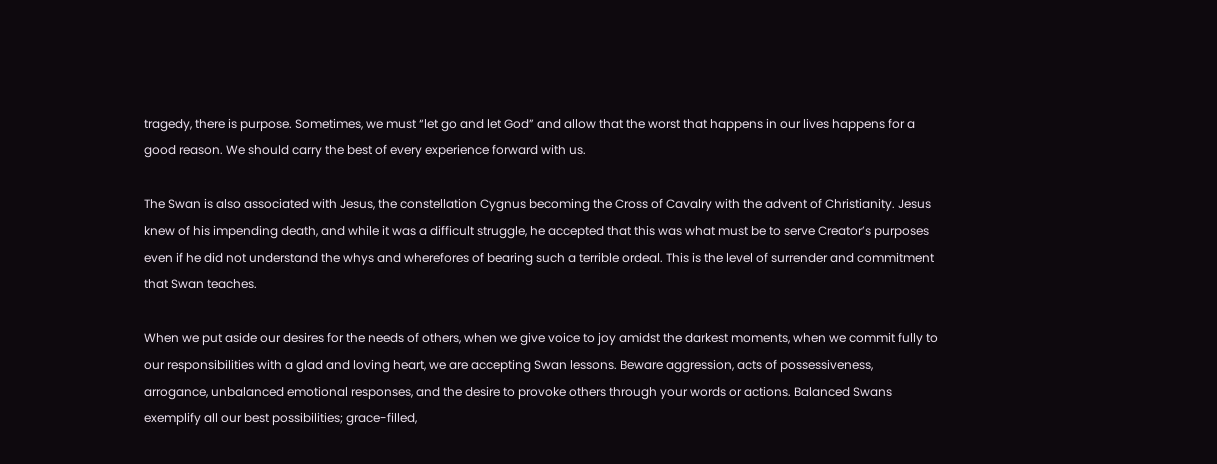tragedy, there is purpose. Sometimes, we must “let go and let God” and allow that the worst that happens in our lives happens for a good reason. We should carry the best of every experience forward with us.

The Swan is also associated with Jesus, the constellation Cygnus becoming the Cross of Cavalry with the advent of Christianity. Jesus knew of his impending death, and while it was a difficult struggle, he accepted that this was what must be to serve Creator’s purposes even if he did not understand the whys and wherefores of bearing such a terrible ordeal. This is the level of surrender and commitment that Swan teaches.

When we put aside our desires for the needs of others, when we give voice to joy amidst the darkest moments, when we commit fully to our responsibilities with a glad and loving heart, we are accepting Swan lessons. Beware aggression, acts of possessiveness, arrogance, unbalanced emotional responses, and the desire to provoke others through your words or actions. Balanced Swans exemplify all our best possibilities; grace-filled,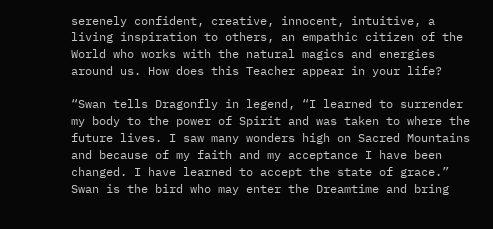serenely confident, creative, innocent, intuitive, a living inspiration to others, an empathic citizen of the World who works with the natural magics and energies around us. How does this Teacher appear in your life?

“Swan tells Dragonfly in legend, “I learned to surrender my body to the power of Spirit and was taken to where the future lives. I saw many wonders high on Sacred Mountains and because of my faith and my acceptance I have been changed. I have learned to accept the state of grace.” Swan is the bird who may enter the Dreamtime and bring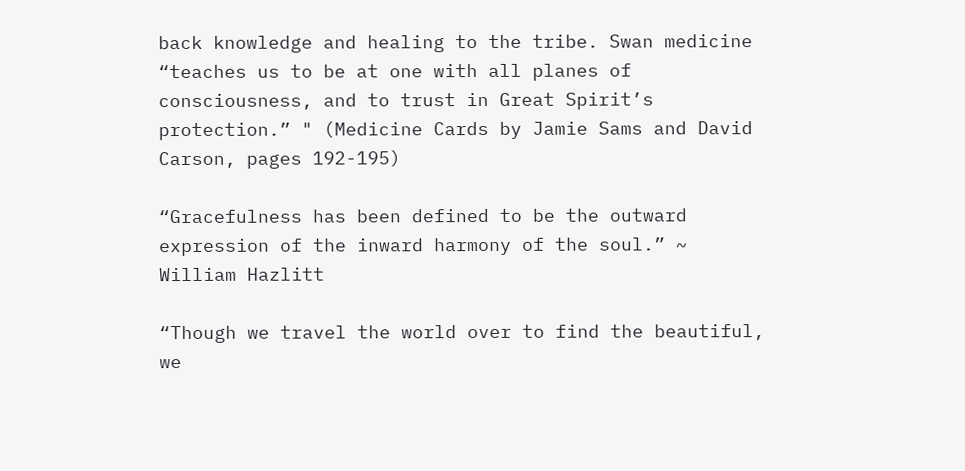back knowledge and healing to the tribe. Swan medicine “teaches us to be at one with all planes of consciousness, and to trust in Great Spirit’s protection.” " (Medicine Cards by Jamie Sams and David Carson, pages 192-195)

“Gracefulness has been defined to be the outward expression of the inward harmony of the soul.” ~ William Hazlitt

“Though we travel the world over to find the beautiful, we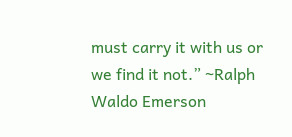must carry it with us or we find it not.” ~Ralph Waldo Emerson